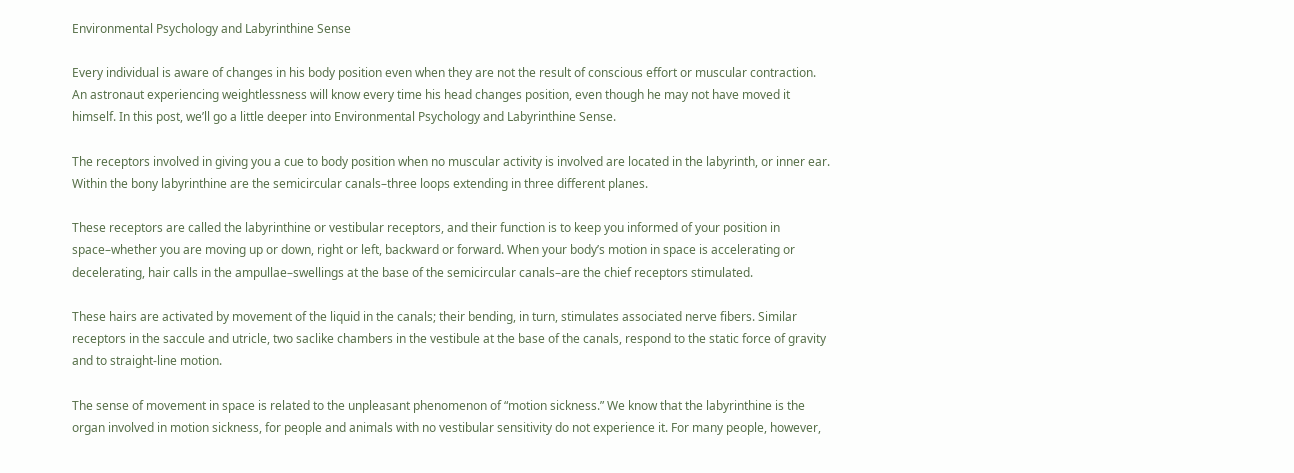Environmental Psychology and Labyrinthine Sense

Every individual is aware of changes in his body position even when they are not the result of conscious effort or muscular contraction. An astronaut experiencing weightlessness will know every time his head changes position, even though he may not have moved it himself. In this post, we’ll go a little deeper into Environmental Psychology and Labyrinthine Sense.

The receptors involved in giving you a cue to body position when no muscular activity is involved are located in the labyrinth, or inner ear. Within the bony labyrinthine are the semicircular canals–three loops extending in three different planes.

These receptors are called the labyrinthine or vestibular receptors, and their function is to keep you informed of your position in space–whether you are moving up or down, right or left, backward or forward. When your body’s motion in space is accelerating or decelerating, hair calls in the ampullae–swellings at the base of the semicircular canals–are the chief receptors stimulated.

These hairs are activated by movement of the liquid in the canals; their bending, in turn, stimulates associated nerve fibers. Similar receptors in the saccule and utricle, two saclike chambers in the vestibule at the base of the canals, respond to the static force of gravity and to straight-line motion.

The sense of movement in space is related to the unpleasant phenomenon of “motion sickness.” We know that the labyrinthine is the organ involved in motion sickness, for people and animals with no vestibular sensitivity do not experience it. For many people, however,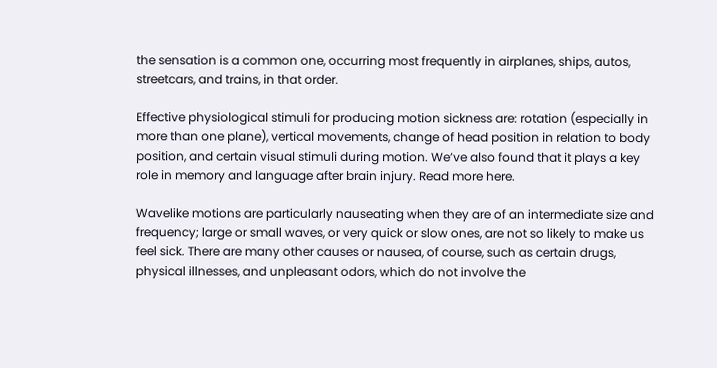the sensation is a common one, occurring most frequently in airplanes, ships, autos, streetcars, and trains, in that order.

Effective physiological stimuli for producing motion sickness are: rotation (especially in more than one plane), vertical movements, change of head position in relation to body position, and certain visual stimuli during motion. We’ve also found that it plays a key role in memory and language after brain injury. Read more here.

Wavelike motions are particularly nauseating when they are of an intermediate size and frequency; large or small waves, or very quick or slow ones, are not so likely to make us feel sick. There are many other causes or nausea, of course, such as certain drugs, physical illnesses, and unpleasant odors, which do not involve the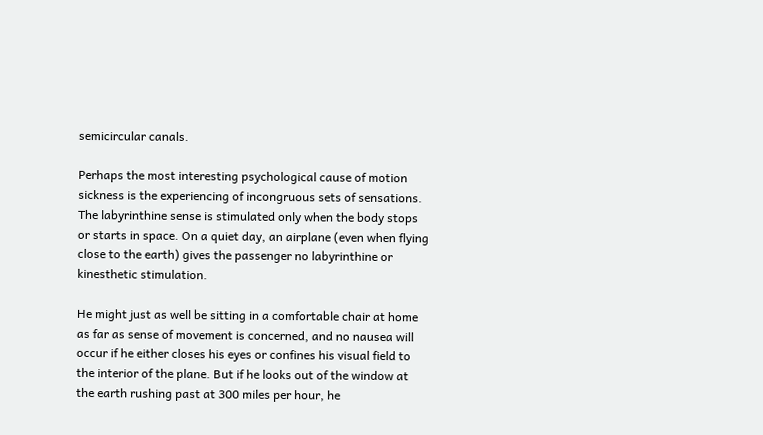semicircular canals.

Perhaps the most interesting psychological cause of motion sickness is the experiencing of incongruous sets of sensations. The labyrinthine sense is stimulated only when the body stops or starts in space. On a quiet day, an airplane (even when flying close to the earth) gives the passenger no labyrinthine or kinesthetic stimulation.

He might just as well be sitting in a comfortable chair at home as far as sense of movement is concerned, and no nausea will occur if he either closes his eyes or confines his visual field to the interior of the plane. But if he looks out of the window at the earth rushing past at 300 miles per hour, he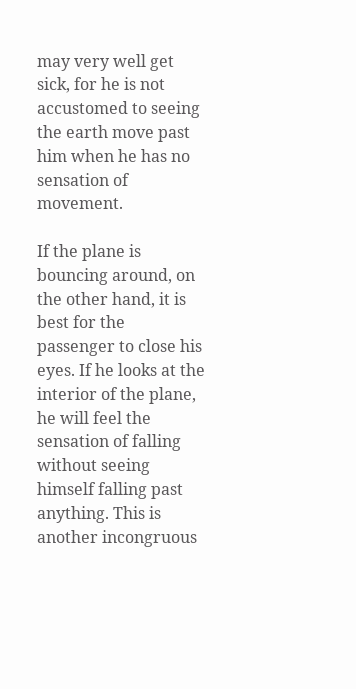may very well get sick, for he is not accustomed to seeing the earth move past him when he has no sensation of movement.

If the plane is bouncing around, on the other hand, it is best for the passenger to close his eyes. If he looks at the interior of the plane, he will feel the sensation of falling without seeing himself falling past anything. This is another incongruous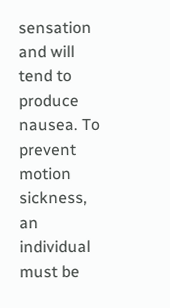sensation and will tend to produce nausea. To prevent motion sickness, an individual must be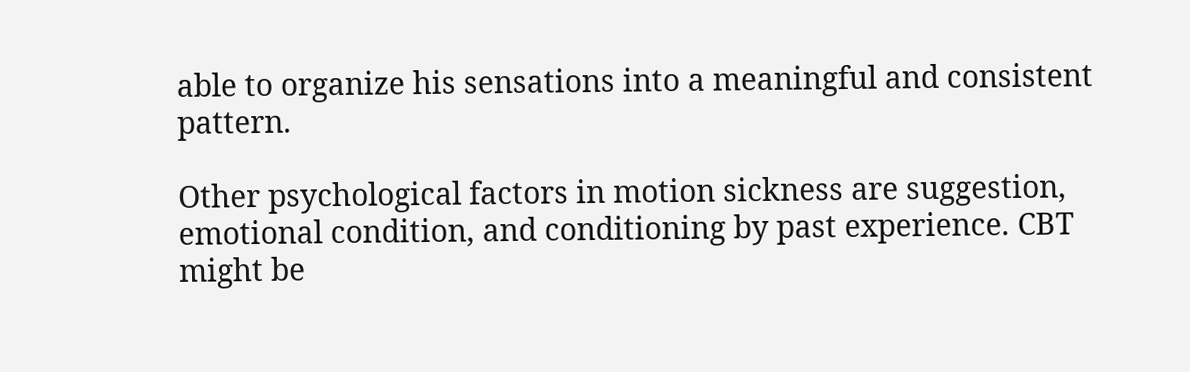able to organize his sensations into a meaningful and consistent pattern.

Other psychological factors in motion sickness are suggestion, emotional condition, and conditioning by past experience. CBT might be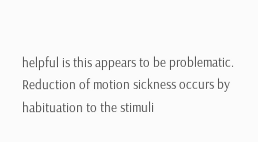helpful is this appears to be problematic. Reduction of motion sickness occurs by habituation to the stimuli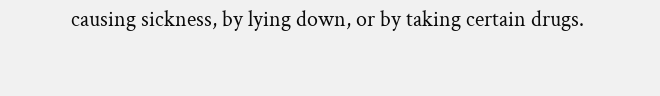causing sickness, by lying down, or by taking certain drugs.